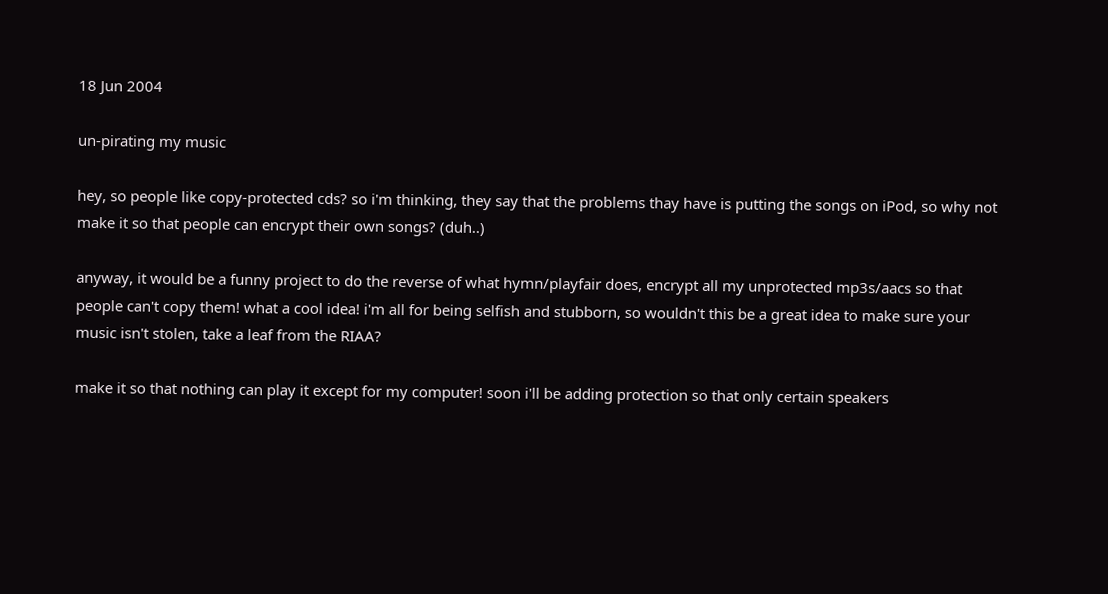18 Jun 2004

un-pirating my music

hey, so people like copy-protected cds? so i'm thinking, they say that the problems thay have is putting the songs on iPod, so why not make it so that people can encrypt their own songs? (duh..)

anyway, it would be a funny project to do the reverse of what hymn/playfair does, encrypt all my unprotected mp3s/aacs so that people can't copy them! what a cool idea! i'm all for being selfish and stubborn, so wouldn't this be a great idea to make sure your music isn't stolen, take a leaf from the RIAA?

make it so that nothing can play it except for my computer! soon i'll be adding protection so that only certain speakers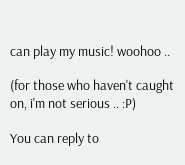can play my music! woohoo ..

(for those who haven't caught on, i'm not serious .. :P)

You can reply to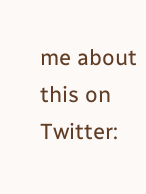me about this on Twitter: